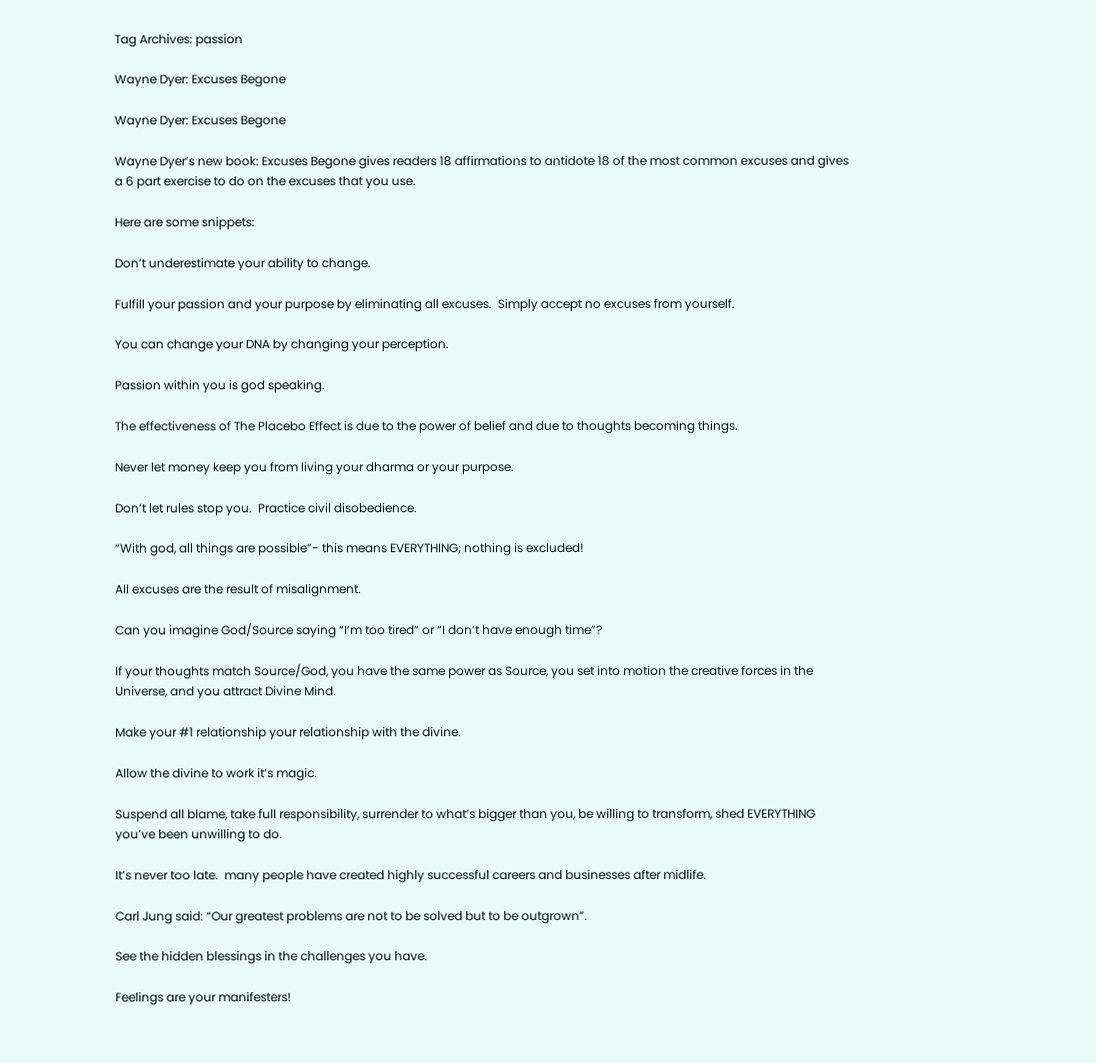Tag Archives: passion

Wayne Dyer: Excuses Begone

Wayne Dyer: Excuses Begone

Wayne Dyer’s new book: Excuses Begone gives readers 18 affirmations to antidote 18 of the most common excuses and gives a 6 part exercise to do on the excuses that you use.

Here are some snippets:

Don’t underestimate your ability to change.

Fulfill your passion and your purpose by eliminating all excuses.  Simply accept no excuses from yourself.

You can change your DNA by changing your perception.

Passion within you is god speaking.

The effectiveness of The Placebo Effect is due to the power of belief and due to thoughts becoming things.

Never let money keep you from living your dharma or your purpose.

Don’t let rules stop you.  Practice civil disobedience.

“With god, all things are possible”- this means EVERYTHING; nothing is excluded!

All excuses are the result of misalignment.

Can you imagine God/Source saying “I’m too tired” or “I don’t have enough time”?

If your thoughts match Source/God, you have the same power as Source, you set into motion the creative forces in the Universe, and you attract Divine Mind.

Make your #1 relationship your relationship with the divine.

Allow the divine to work it’s magic.

Suspend all blame, take full responsibility, surrender to what’s bigger than you, be willing to transform, shed EVERYTHING you’ve been unwilling to do.

It’s never too late.  many people have created highly successful careers and businesses after midlife.

Carl Jung said: “Our greatest problems are not to be solved but to be outgrown”.

See the hidden blessings in the challenges you have.

Feelings are your manifesters!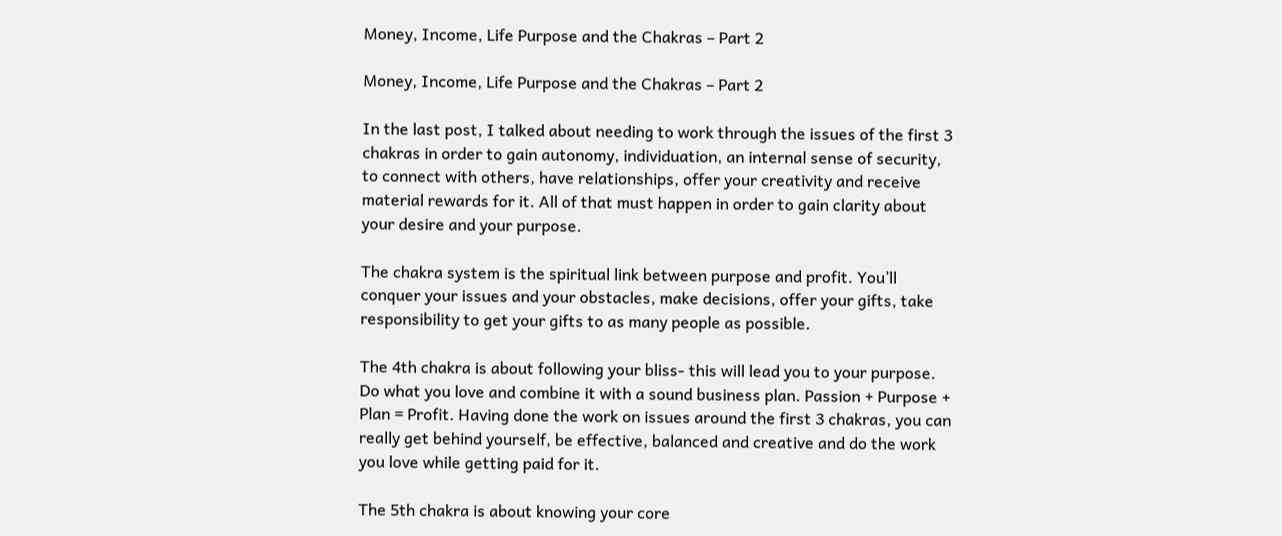Money, Income, Life Purpose and the Chakras – Part 2

Money, Income, Life Purpose and the Chakras – Part 2

In the last post, I talked about needing to work through the issues of the first 3 chakras in order to gain autonomy, individuation, an internal sense of security, to connect with others, have relationships, offer your creativity and receive material rewards for it. All of that must happen in order to gain clarity about your desire and your purpose.

The chakra system is the spiritual link between purpose and profit. You’ll conquer your issues and your obstacles, make decisions, offer your gifts, take responsibility to get your gifts to as many people as possible.

The 4th chakra is about following your bliss- this will lead you to your purpose. Do what you love and combine it with a sound business plan. Passion + Purpose + Plan = Profit. Having done the work on issues around the first 3 chakras, you can really get behind yourself, be effective, balanced and creative and do the work you love while getting paid for it.

The 5th chakra is about knowing your core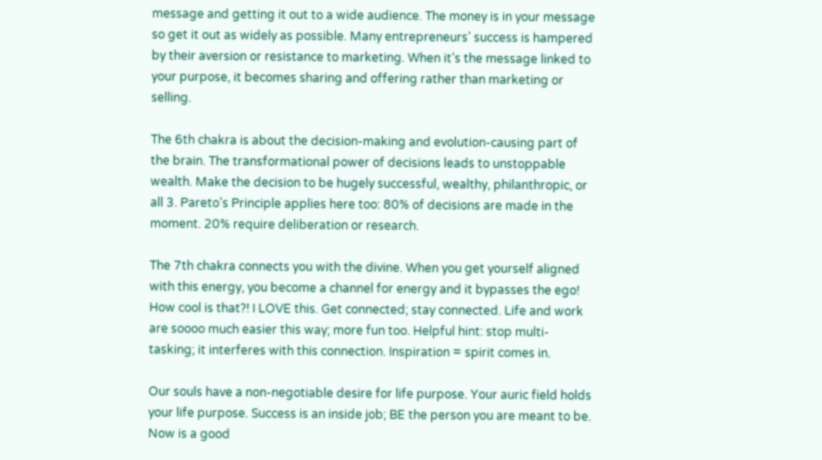message and getting it out to a wide audience. The money is in your message so get it out as widely as possible. Many entrepreneurs’ success is hampered by their aversion or resistance to marketing. When it’s the message linked to your purpose, it becomes sharing and offering rather than marketing or selling.

The 6th chakra is about the decision-making and evolution-causing part of the brain. The transformational power of decisions leads to unstoppable wealth. Make the decision to be hugely successful, wealthy, philanthropic, or all 3. Pareto’s Principle applies here too: 80% of decisions are made in the moment. 20% require deliberation or research.

The 7th chakra connects you with the divine. When you get yourself aligned with this energy, you become a channel for energy and it bypasses the ego! How cool is that?! I LOVE this. Get connected; stay connected. Life and work are soooo much easier this way; more fun too. Helpful hint: stop multi-tasking; it interferes with this connection. Inspiration = spirit comes in.

Our souls have a non-negotiable desire for life purpose. Your auric field holds your life purpose. Success is an inside job; BE the person you are meant to be. Now is a good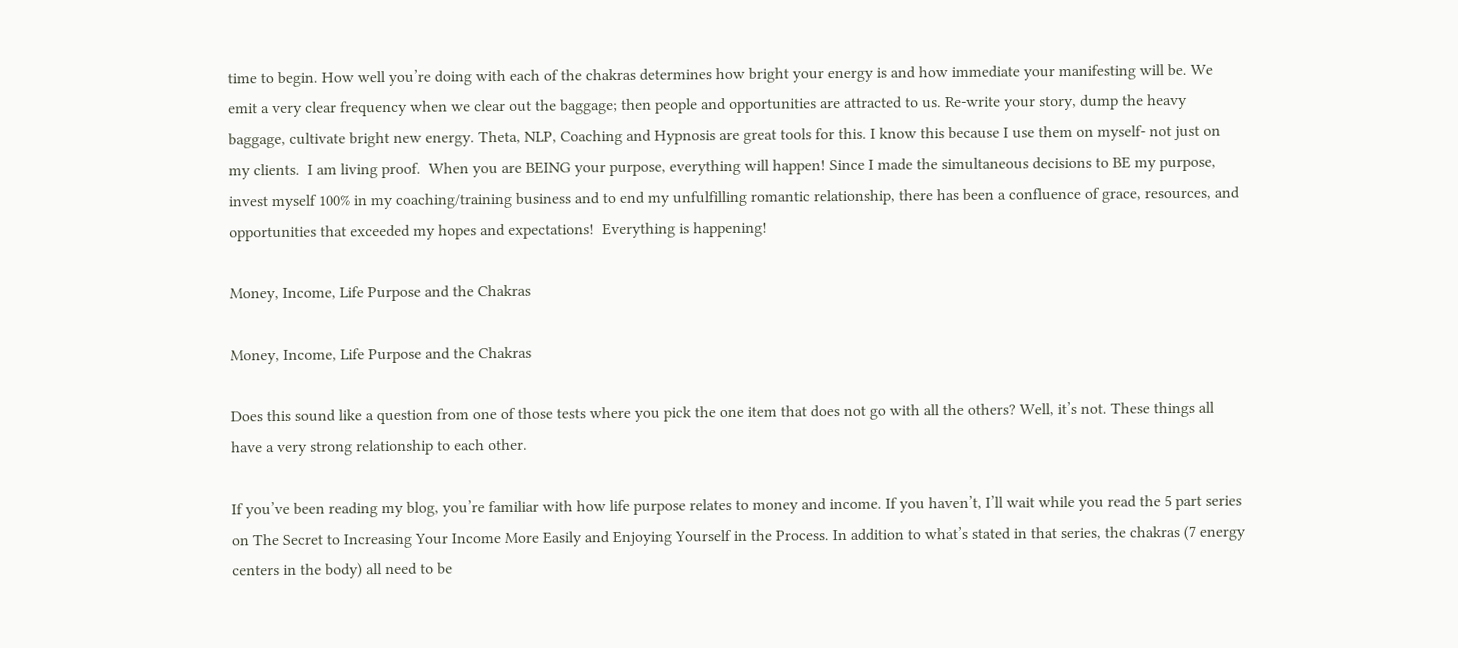time to begin. How well you’re doing with each of the chakras determines how bright your energy is and how immediate your manifesting will be. We emit a very clear frequency when we clear out the baggage; then people and opportunities are attracted to us. Re-write your story, dump the heavy baggage, cultivate bright new energy. Theta, NLP, Coaching and Hypnosis are great tools for this. I know this because I use them on myself- not just on my clients.  I am living proof.  When you are BEING your purpose, everything will happen! Since I made the simultaneous decisions to BE my purpose,  invest myself 100% in my coaching/training business and to end my unfulfilling romantic relationship, there has been a confluence of grace, resources, and opportunities that exceeded my hopes and expectations!  Everything is happening!

Money, Income, Life Purpose and the Chakras

Money, Income, Life Purpose and the Chakras

Does this sound like a question from one of those tests where you pick the one item that does not go with all the others? Well, it’s not. These things all have a very strong relationship to each other.

If you’ve been reading my blog, you’re familiar with how life purpose relates to money and income. If you haven’t, I’ll wait while you read the 5 part series on The Secret to Increasing Your Income More Easily and Enjoying Yourself in the Process. In addition to what’s stated in that series, the chakras (7 energy centers in the body) all need to be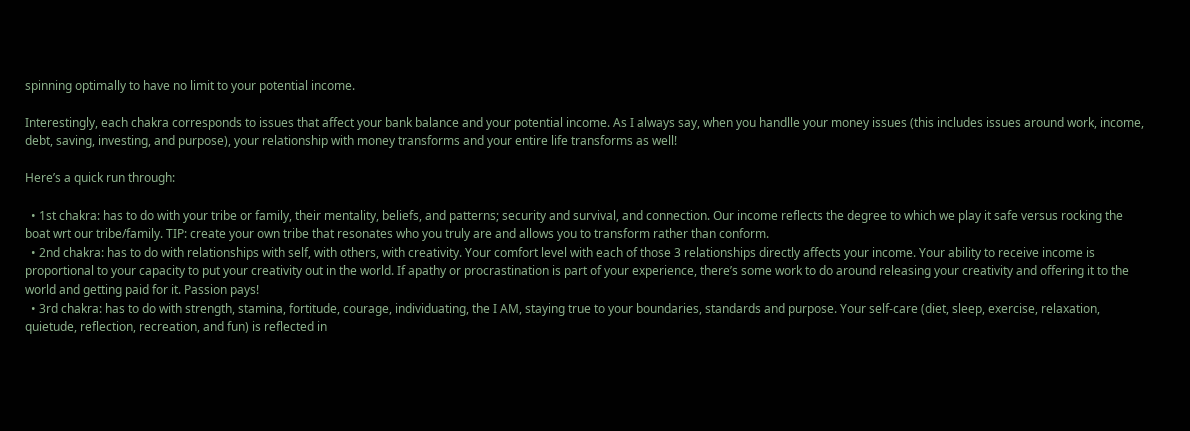spinning optimally to have no limit to your potential income.

Interestingly, each chakra corresponds to issues that affect your bank balance and your potential income. As I always say, when you handlle your money issues (this includes issues around work, income, debt, saving, investing, and purpose), your relationship with money transforms and your entire life transforms as well!

Here’s a quick run through:

  • 1st chakra: has to do with your tribe or family, their mentality, beliefs, and patterns; security and survival, and connection. Our income reflects the degree to which we play it safe versus rocking the boat wrt our tribe/family. TIP: create your own tribe that resonates who you truly are and allows you to transform rather than conform.
  • 2nd chakra: has to do with relationships with self, with others, with creativity. Your comfort level with each of those 3 relationships directly affects your income. Your ability to receive income is proportional to your capacity to put your creativity out in the world. If apathy or procrastination is part of your experience, there’s some work to do around releasing your creativity and offering it to the world and getting paid for it. Passion pays!
  • 3rd chakra: has to do with strength, stamina, fortitude, courage, individuating, the I AM, staying true to your boundaries, standards and purpose. Your self-care (diet, sleep, exercise, relaxation, quietude, reflection, recreation, and fun) is reflected in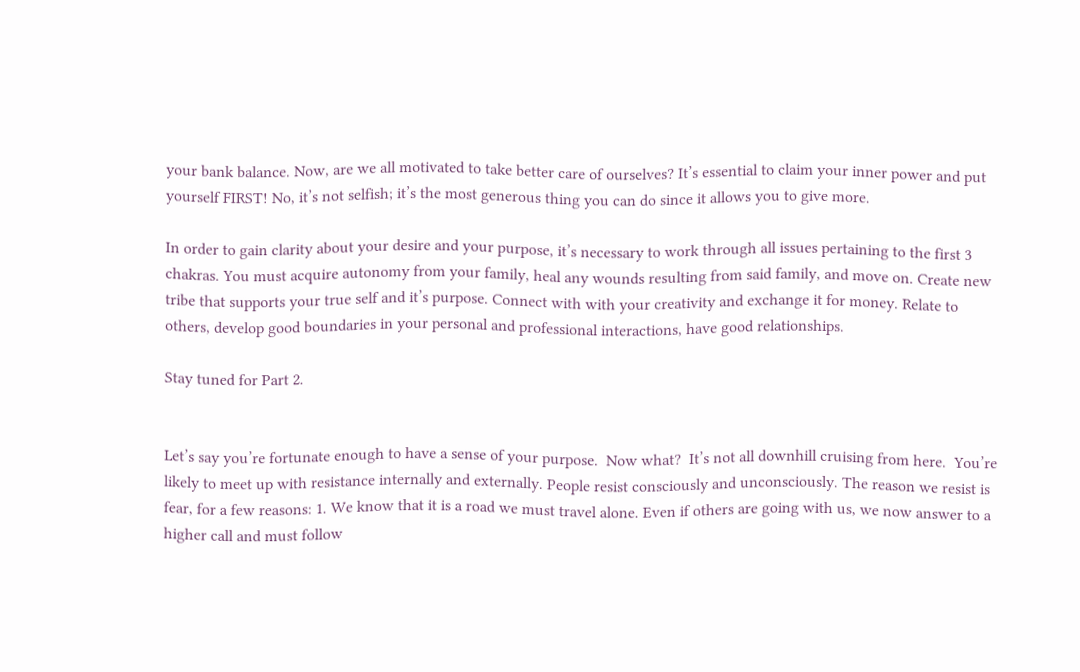your bank balance. Now, are we all motivated to take better care of ourselves? It’s essential to claim your inner power and put yourself FIRST! No, it’s not selfish; it’s the most generous thing you can do since it allows you to give more.

In order to gain clarity about your desire and your purpose, it’s necessary to work through all issues pertaining to the first 3 chakras. You must acquire autonomy from your family, heal any wounds resulting from said family, and move on. Create new tribe that supports your true self and it’s purpose. Connect with with your creativity and exchange it for money. Relate to others, develop good boundaries in your personal and professional interactions, have good relationships.

Stay tuned for Part 2.


Let’s say you’re fortunate enough to have a sense of your purpose.  Now what?  It’s not all downhill cruising from here.  You’re likely to meet up with resistance internally and externally. People resist consciously and unconsciously. The reason we resist is fear, for a few reasons: 1. We know that it is a road we must travel alone. Even if others are going with us, we now answer to a higher call and must follow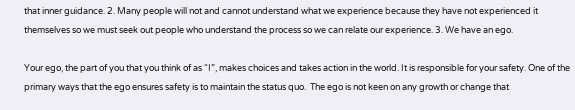that inner guidance. 2. Many people will not and cannot understand what we experience because they have not experienced it themselves so we must seek out people who understand the process so we can relate our experience. 3. We have an ego.

Your ego, the part of you that you think of as “I”, makes choices and takes action in the world. It is responsible for your safety. One of the primary ways that the ego ensures safety is to maintain the status quo.  The ego is not keen on any growth or change that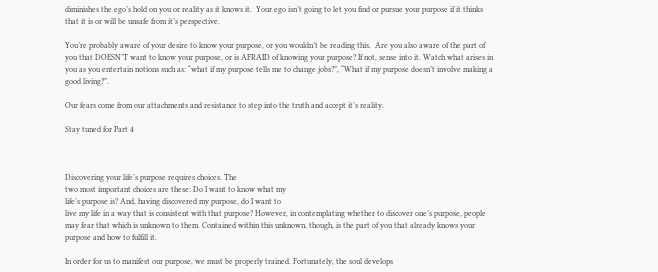diminishes the ego’s hold on you or reality as it knows it.  Your ego isn’t going to let you find or pursue your purpose if it thinks that it is or will be unsafe from it’s perspective.

You’re probably aware of your desire to know your purpose, or you wouldn’t be reading this.  Are you also aware of the part of you that DOESN’T want to know your purpose, or is AFRAID of knowing your purpose? If not, sense into it. Watch what arises in you as you entertain notions such as: “what if my purpose tells me to change jobs?”, “What if my purpose doesn’t involve making a good living?”.

Our fears come from our attachments and resistance to step into the truth and accept it’s reality.

Stay tuned for Part 4



Discovering your life’s purpose requires choices. The
two most important choices are these: Do I want to know what my
life’s purpose is? And, having discovered my purpose, do I want to
live my life in a way that is consistent with that purpose? However, in contemplating whether to discover one’s purpose, people may fear that which is unknown to them. Contained within this unknown, though, is the part of you that already knows your purpose and how to fulfill it.

In order for us to manifest our purpose, we must be properly trained. Fortunately, the soul develops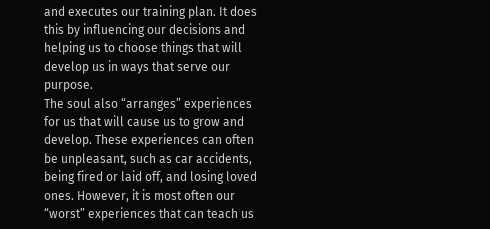and executes our training plan. It does this by influencing our decisions and helping us to choose things that will develop us in ways that serve our purpose.
The soul also “arranges” experiences for us that will cause us to grow and develop. These experiences can often be unpleasant, such as car accidents, being fired or laid off, and losing loved ones. However, it is most often our “worst” experiences that can teach us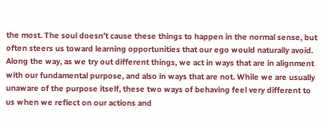the most. The soul doesn’t cause these things to happen in the normal sense, but often steers us toward learning opportunities that our ego would naturally avoid. Along the way, as we try out different things, we act in ways that are in alignment with our fundamental purpose, and also in ways that are not. While we are usually unaware of the purpose itself, these two ways of behaving feel very different to us when we reflect on our actions and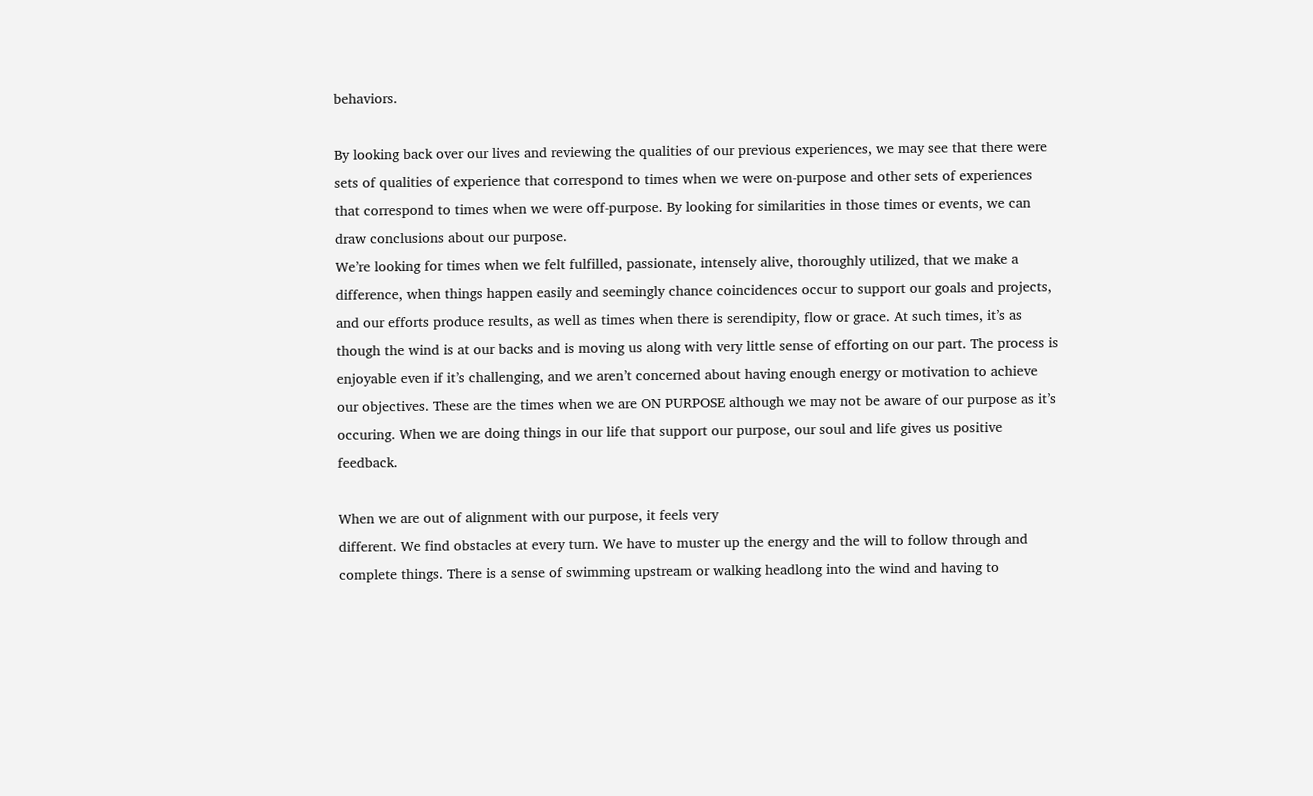behaviors.

By looking back over our lives and reviewing the qualities of our previous experiences, we may see that there were sets of qualities of experience that correspond to times when we were on-purpose and other sets of experiences that correspond to times when we were off-purpose. By looking for similarities in those times or events, we can draw conclusions about our purpose.
We’re looking for times when we felt fulfilled, passionate, intensely alive, thoroughly utilized, that we make a difference, when things happen easily and seemingly chance coincidences occur to support our goals and projects, and our efforts produce results, as well as times when there is serendipity, flow or grace. At such times, it’s as though the wind is at our backs and is moving us along with very little sense of efforting on our part. The process is enjoyable even if it’s challenging, and we aren’t concerned about having enough energy or motivation to achieve our objectives. These are the times when we are ON PURPOSE although we may not be aware of our purpose as it’s occuring. When we are doing things in our life that support our purpose, our soul and life gives us positive feedback.

When we are out of alignment with our purpose, it feels very
different. We find obstacles at every turn. We have to muster up the energy and the will to follow through and complete things. There is a sense of swimming upstream or walking headlong into the wind and having to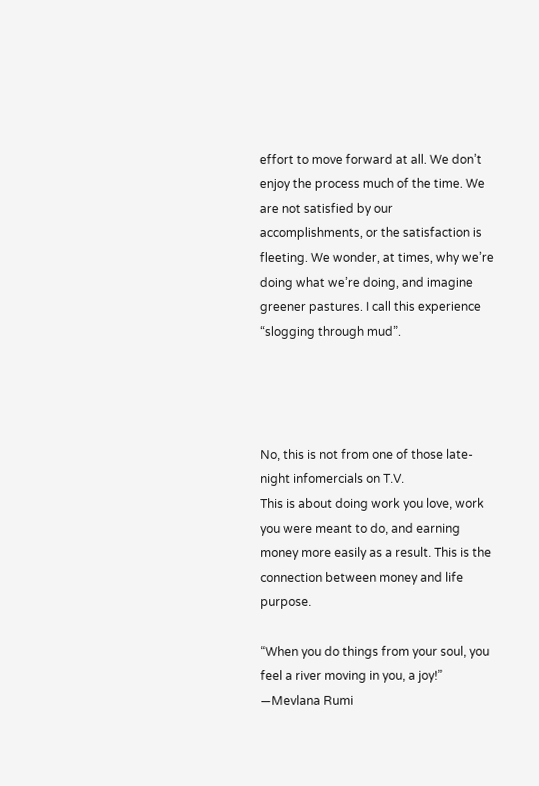effort to move forward at all. We don’t enjoy the process much of the time. We are not satisfied by our accomplishments, or the satisfaction is fleeting. We wonder, at times, why we’re doing what we’re doing, and imagine greener pastures. I call this experience “slogging through mud”.




No, this is not from one of those late-night infomercials on T.V.
This is about doing work you love, work you were meant to do, and earning money more easily as a result. This is the connection between money and life purpose.

“When you do things from your soul, you feel a river moving in you, a joy!”
—Mevlana Rumi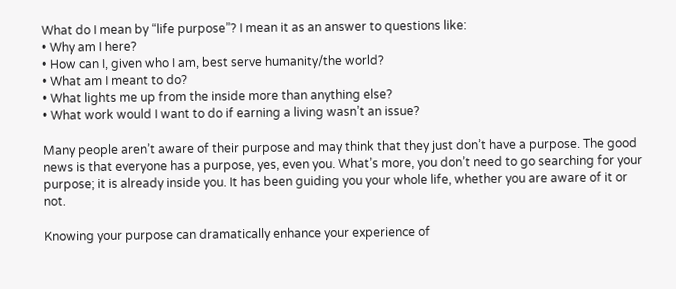What do I mean by “life purpose”? I mean it as an answer to questions like:
• Why am I here?
• How can I, given who I am, best serve humanity/the world?
• What am I meant to do?
• What lights me up from the inside more than anything else?
• What work would I want to do if earning a living wasn’t an issue?

Many people aren’t aware of their purpose and may think that they just don’t have a purpose. The good news is that everyone has a purpose, yes, even you. What’s more, you don’t need to go searching for your purpose; it is already inside you. It has been guiding you your whole life, whether you are aware of it or not.

Knowing your purpose can dramatically enhance your experience of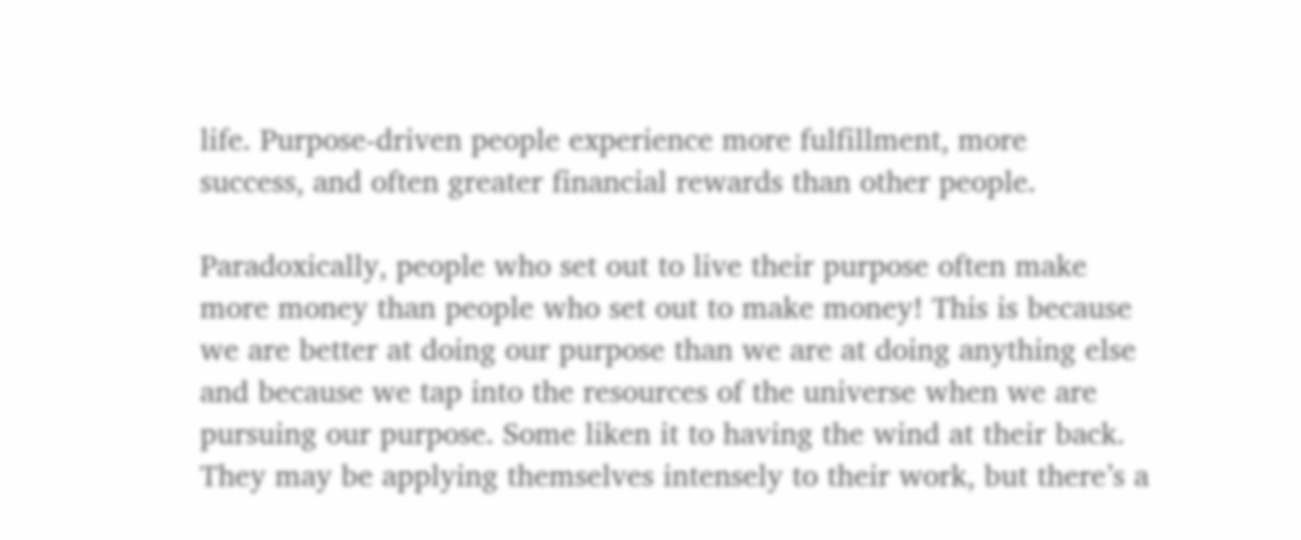life. Purpose-driven people experience more fulfillment, more
success, and often greater financial rewards than other people.

Paradoxically, people who set out to live their purpose often make
more money than people who set out to make money! This is because we are better at doing our purpose than we are at doing anything else and because we tap into the resources of the universe when we are pursuing our purpose. Some liken it to having the wind at their back. They may be applying themselves intensely to their work, but there’s a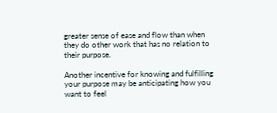greater sense of ease and flow than when they do other work that has no relation to their purpose.

Another incentive for knowing and fulfilling your purpose may be anticipating how you want to feel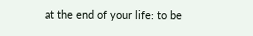at the end of your life: to be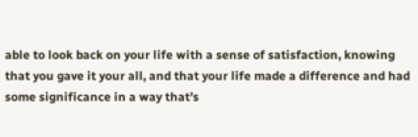able to look back on your life with a sense of satisfaction, knowing that you gave it your all, and that your life made a difference and had some significance in a way that’s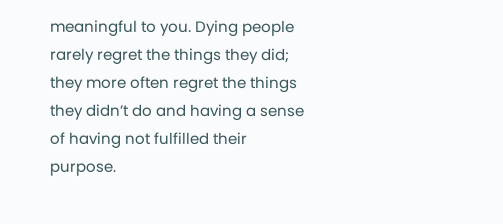meaningful to you. Dying people rarely regret the things they did; they more often regret the things they didn’t do and having a sense of having not fulfilled their purpose.